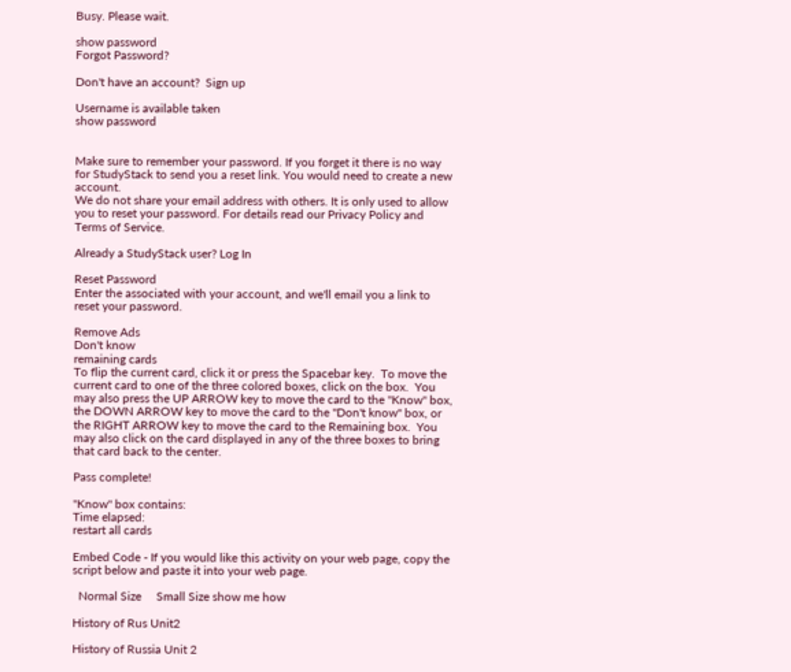Busy. Please wait.

show password
Forgot Password?

Don't have an account?  Sign up

Username is available taken
show password


Make sure to remember your password. If you forget it there is no way for StudyStack to send you a reset link. You would need to create a new account.
We do not share your email address with others. It is only used to allow you to reset your password. For details read our Privacy Policy and Terms of Service.

Already a StudyStack user? Log In

Reset Password
Enter the associated with your account, and we'll email you a link to reset your password.

Remove Ads
Don't know
remaining cards
To flip the current card, click it or press the Spacebar key.  To move the current card to one of the three colored boxes, click on the box.  You may also press the UP ARROW key to move the card to the "Know" box, the DOWN ARROW key to move the card to the "Don't know" box, or the RIGHT ARROW key to move the card to the Remaining box.  You may also click on the card displayed in any of the three boxes to bring that card back to the center.

Pass complete!

"Know" box contains:
Time elapsed:
restart all cards

Embed Code - If you would like this activity on your web page, copy the script below and paste it into your web page.

  Normal Size     Small Size show me how

History of Rus Unit2

History of Russia Unit 2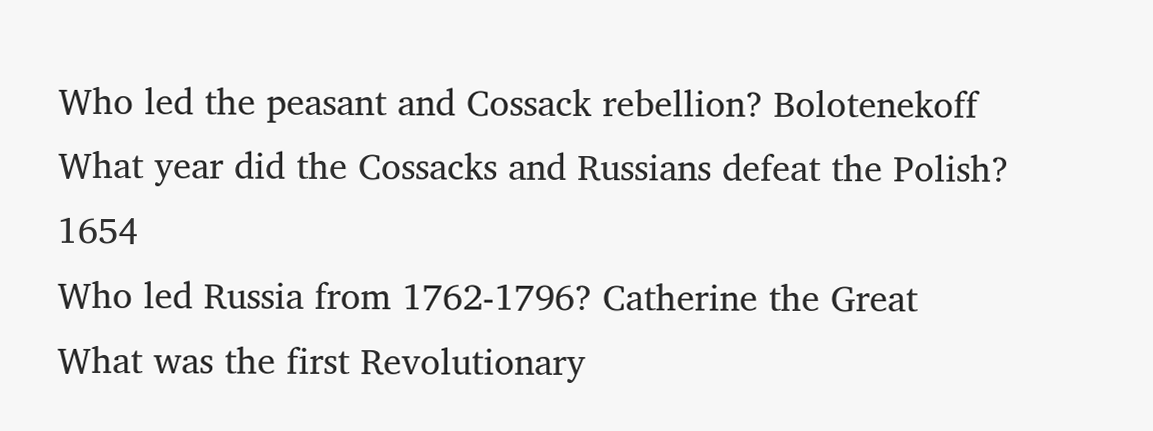Who led the peasant and Cossack rebellion? Bolotenekoff
What year did the Cossacks and Russians defeat the Polish? 1654
Who led Russia from 1762-1796? Catherine the Great
What was the first Revolutionary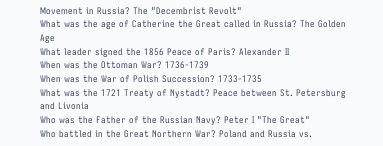Movement in Russia? The "Decembrist Revolt"
What was the age of Catherine the Great called in Russia? The Golden Age
What leader signed the 1856 Peace of Paris? Alexander II
When was the Ottoman War? 1736-1739
When was the War of Polish Succession? 1733-1735
What was the 1721 Treaty of Nystadt? Peace between St. Petersburg and Livonia
Who was the Father of the Russian Navy? Peter I "The Great"
Who battled in the Great Northern War? Poland and Russia vs.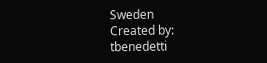Sweden
Created by: tbenedetti